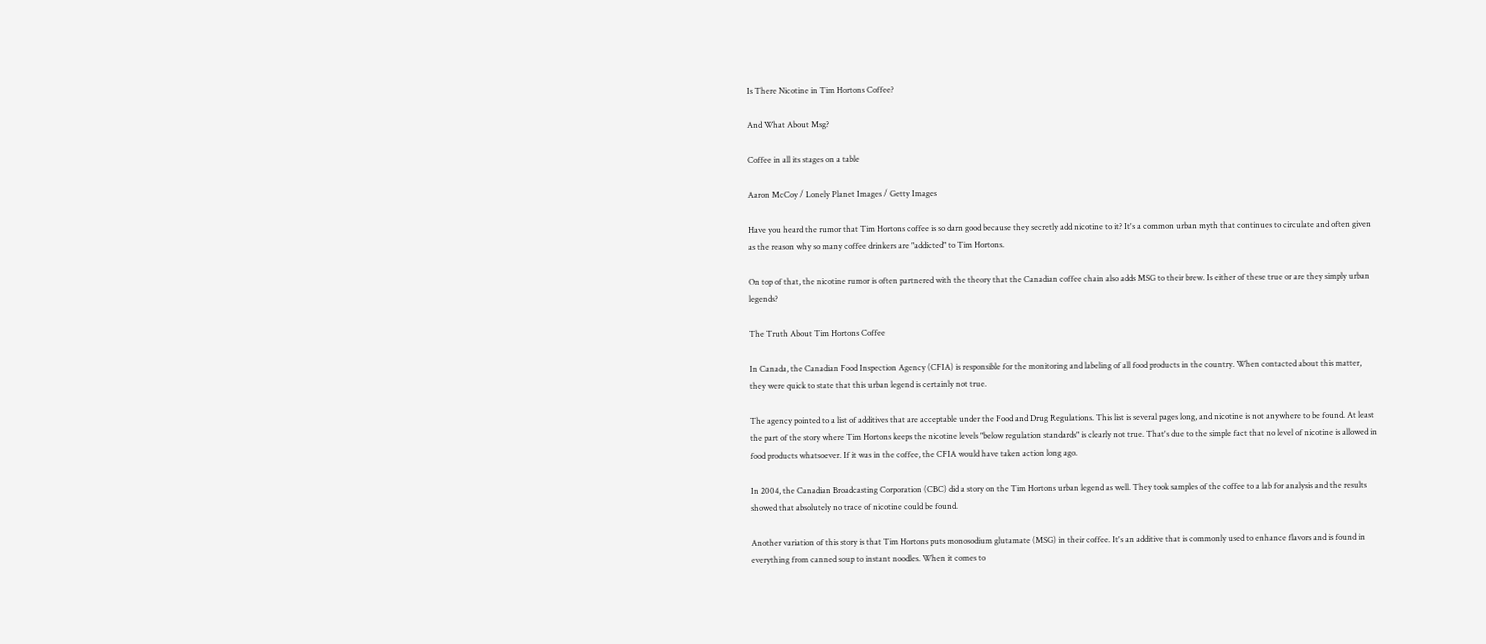Is There Nicotine in Tim Hortons Coffee?

And What About Msg?

Coffee in all its stages on a table

Aaron McCoy / Lonely Planet Images / Getty Images

Have you heard the rumor that Tim Hortons coffee is so darn good because they secretly add nicotine to it? It's a common urban myth that continues to circulate and often given as the reason why so many coffee drinkers are "addicted" to Tim Hortons.

On top of that, the nicotine rumor is often partnered with the theory that the Canadian coffee chain also adds MSG to their brew. Is either of these true or are they simply urban legends?

The Truth About Tim Hortons Coffee

In Canada, the Canadian Food Inspection Agency (CFIA) is responsible for the monitoring and labeling of all food products in the country. When contacted about this matter, they were quick to state that this urban legend is certainly not true.

The agency pointed to a list of additives that are acceptable under the Food and Drug Regulations. This list is several pages long, and nicotine is not anywhere to be found. At least the part of the story where Tim Hortons keeps the nicotine levels "below regulation standards" is clearly not true. That's due to the simple fact that no level of nicotine is allowed in food products whatsoever. If it was in the coffee, the CFIA would have taken action long ago.

In 2004, the Canadian Broadcasting Corporation (CBC) did a story on the Tim Hortons urban legend as well. They took samples of the coffee to a lab for analysis and the results showed that absolutely no trace of nicotine could be found.

Another variation of this story is that Tim Hortons puts monosodium glutamate (MSG) in their coffee. It's an additive that is commonly used to enhance flavors and is found in everything from canned soup to instant noodles. When it comes to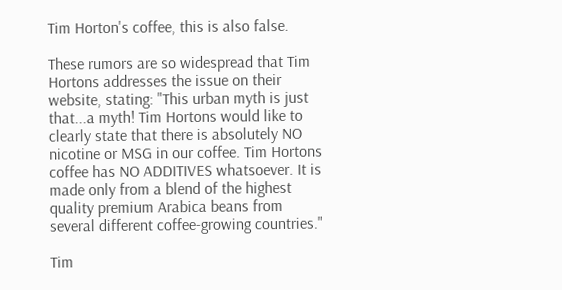Tim Horton's coffee, this is also false.

These rumors are so widespread that Tim Hortons addresses the issue on their website, stating: "This urban myth is just that...a myth! Tim Hortons would like to clearly state that there is absolutely NO nicotine or MSG in our coffee. Tim Hortons coffee has NO ADDITIVES whatsoever. It is made only from a blend of the highest quality premium Arabica beans from several different coffee-growing countries."

Tim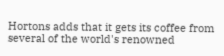Hortons adds that it gets its coffee from several of the world's renowned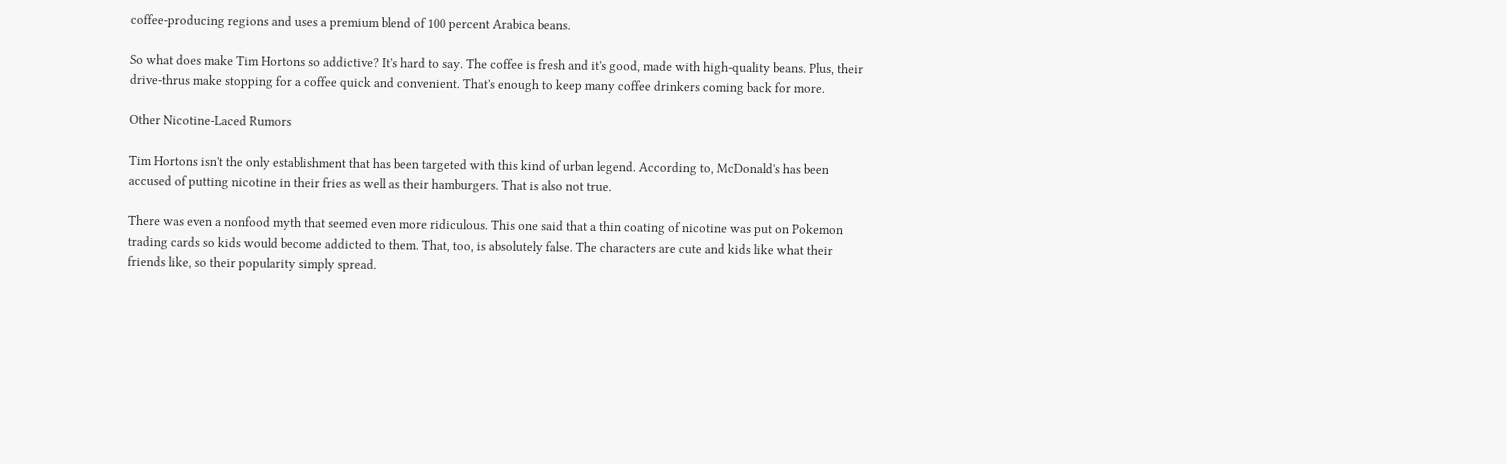coffee-producing regions and uses a premium blend of 100 percent Arabica beans.

So what does make Tim Hortons so addictive? It's hard to say. The coffee is fresh and it's good, made with high-quality beans. Plus, their drive-thrus make stopping for a coffee quick and convenient. That's enough to keep many coffee drinkers coming back for more.

Other Nicotine-Laced Rumors

Tim Hortons isn't the only establishment that has been targeted with this kind of urban legend. According to, McDonald's has been accused of putting nicotine in their fries as well as their hamburgers. That is also not true.

There was even a nonfood myth that seemed even more ridiculous. This one said that a thin coating of nicotine was put on Pokemon trading cards so kids would become addicted to them. That, too, is absolutely false. The characters are cute and kids like what their friends like, so their popularity simply spread.